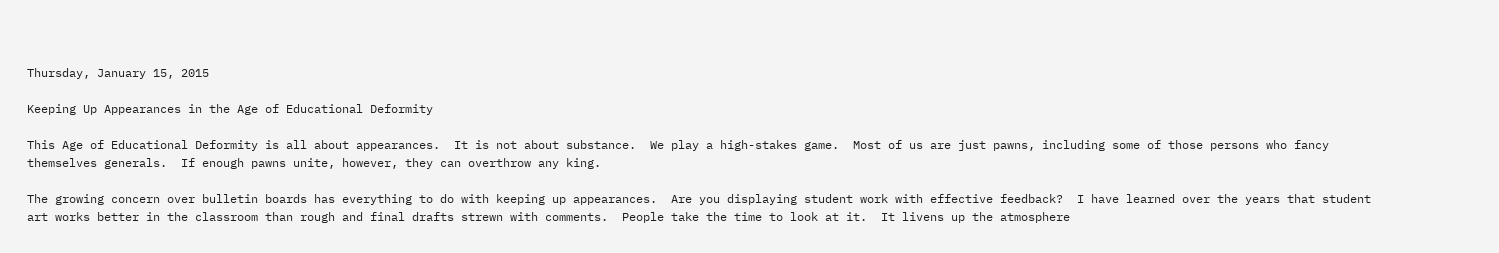Thursday, January 15, 2015

Keeping Up Appearances in the Age of Educational Deformity

This Age of Educational Deformity is all about appearances.  It is not about substance.  We play a high-stakes game.  Most of us are just pawns, including some of those persons who fancy themselves generals.  If enough pawns unite, however, they can overthrow any king.

The growing concern over bulletin boards has everything to do with keeping up appearances.  Are you displaying student work with effective feedback?  I have learned over the years that student art works better in the classroom than rough and final drafts strewn with comments.  People take the time to look at it.  It livens up the atmosphere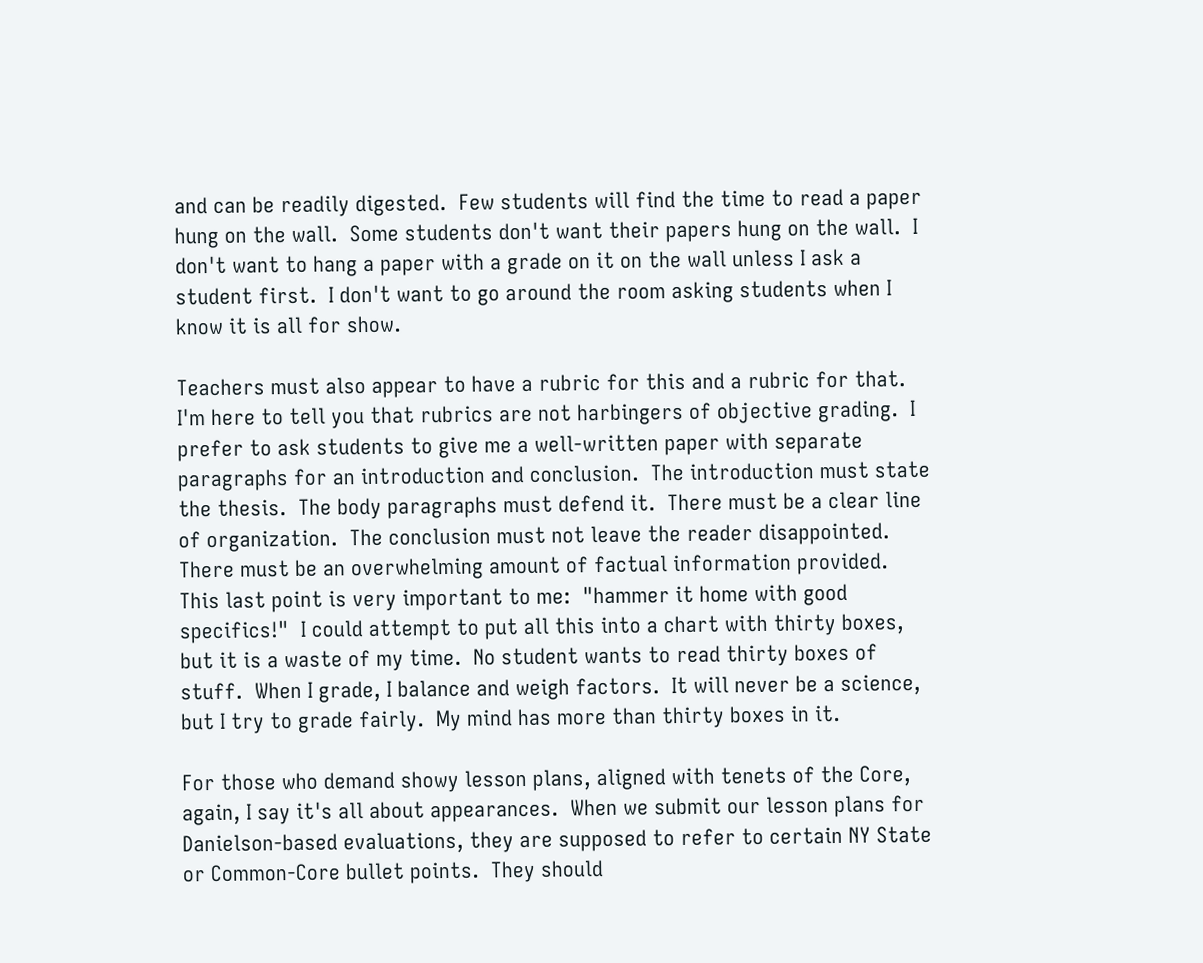and can be readily digested.  Few students will find the time to read a paper hung on the wall.  Some students don't want their papers hung on the wall.  I don't want to hang a paper with a grade on it on the wall unless I ask a student first.  I don't want to go around the room asking students when I know it is all for show.

Teachers must also appear to have a rubric for this and a rubric for that.  I'm here to tell you that rubrics are not harbingers of objective grading.  I prefer to ask students to give me a well-written paper with separate paragraphs for an introduction and conclusion.  The introduction must state the thesis.  The body paragraphs must defend it.  There must be a clear line of organization.  The conclusion must not leave the reader disappointed.  There must be an overwhelming amount of factual information provided.  This last point is very important to me:  "hammer it home with good specifics!"  I could attempt to put all this into a chart with thirty boxes, but it is a waste of my time.  No student wants to read thirty boxes of stuff.  When I grade, I balance and weigh factors.  It will never be a science, but I try to grade fairly.  My mind has more than thirty boxes in it.

For those who demand showy lesson plans, aligned with tenets of the Core, again, I say it's all about appearances.  When we submit our lesson plans for Danielson-based evaluations, they are supposed to refer to certain NY State or Common-Core bullet points.  They should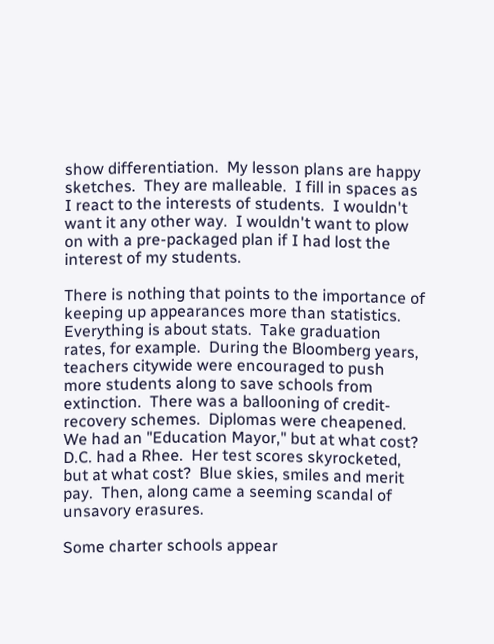show differentiation.  My lesson plans are happy sketches.  They are malleable.  I fill in spaces as I react to the interests of students.  I wouldn't want it any other way.  I wouldn't want to plow on with a pre-packaged plan if I had lost the interest of my students.

There is nothing that points to the importance of keeping up appearances more than statistics.  Everything is about stats.  Take graduation rates, for example.  During the Bloomberg years, teachers citywide were encouraged to push more students along to save schools from extinction.  There was a ballooning of credit-recovery schemes.  Diplomas were cheapened.  We had an "Education Mayor," but at what cost?  D.C. had a Rhee.  Her test scores skyrocketed, but at what cost?  Blue skies, smiles and merit pay.  Then, along came a seeming scandal of unsavory erasures.

Some charter schools appear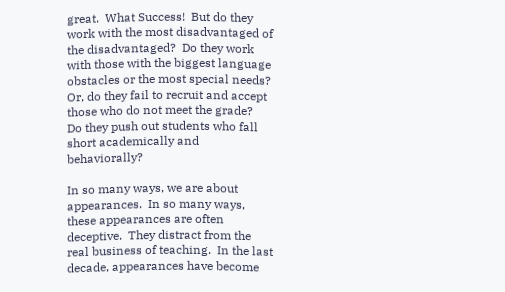great.  What Success!  But do they work with the most disadvantaged of the disadvantaged?  Do they work with those with the biggest language obstacles or the most special needs?  Or, do they fail to recruit and accept those who do not meet the grade?  Do they push out students who fall short academically and behaviorally?

In so many ways, we are about appearances.  In so many ways, these appearances are often deceptive.  They distract from the real business of teaching.  In the last decade, appearances have become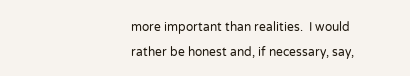more important than realities.  I would rather be honest and, if necessary, say,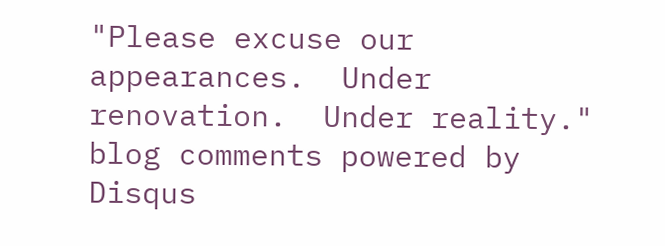"Please excuse our appearances.  Under renovation.  Under reality."
blog comments powered by Disqus